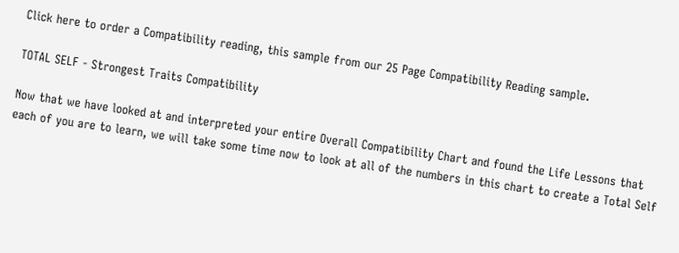Click here to order a Compatibility reading, this sample from our 25 Page Compatibility Reading sample.

TOTAL SELF - Strongest Traits Compatibility

Now that we have looked at and interpreted your entire Overall Compatibility Chart and found the Life Lessons that each of you are to learn, we will take some time now to look at all of the numbers in this chart to create a Total Self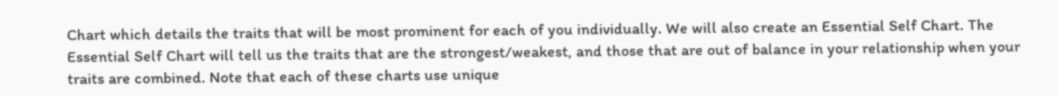Chart which details the traits that will be most prominent for each of you individually. We will also create an Essential Self Chart. The Essential Self Chart will tell us the traits that are the strongest/weakest, and those that are out of balance in your relationship when your traits are combined. Note that each of these charts use unique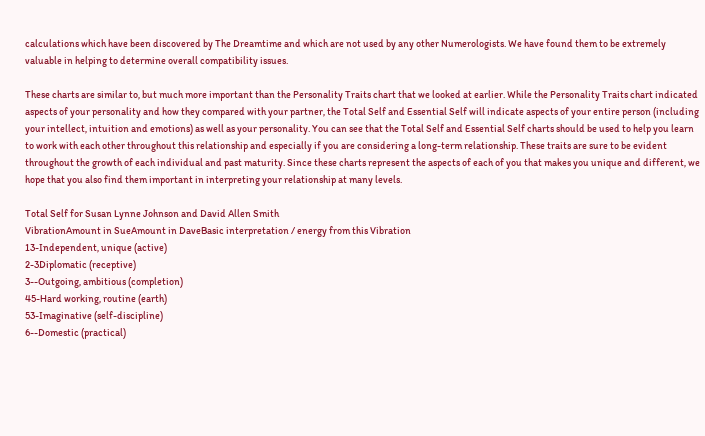calculations which have been discovered by The Dreamtime and which are not used by any other Numerologists. We have found them to be extremely valuable in helping to determine overall compatibility issues.

These charts are similar to, but much more important than the Personality Traits chart that we looked at earlier. While the Personality Traits chart indicated aspects of your personality and how they compared with your partner, the Total Self and Essential Self will indicate aspects of your entire person (including your intellect, intuition and emotions) as well as your personality. You can see that the Total Self and Essential Self charts should be used to help you learn to work with each other throughout this relationship and especially if you are considering a long-term relationship. These traits are sure to be evident throughout the growth of each individual and past maturity. Since these charts represent the aspects of each of you that makes you unique and different, we hope that you also find them important in interpreting your relationship at many levels.

Total Self for Susan Lynne Johnson and David Allen Smith
VibrationAmount in SueAmount in DaveBasic interpretation / energy from this Vibration
13-Independent, unique (active)
2-3Diplomatic (receptive)
3--Outgoing, ambitious (completion)
45-Hard working, routine (earth)
53-Imaginative (self-discipline)
6--Domestic (practical)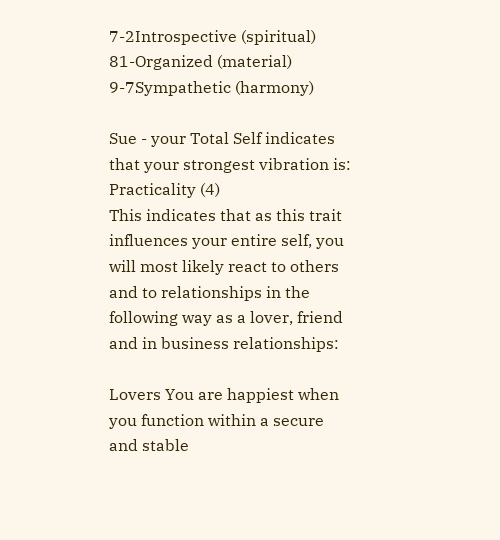7-2Introspective (spiritual)
81-Organized (material)
9-7Sympathetic (harmony)

Sue - your Total Self indicates that your strongest vibration is: Practicality (4)
This indicates that as this trait influences your entire self, you will most likely react to others and to relationships in the following way as a lover, friend and in business relationships:

Lovers You are happiest when you function within a secure and stable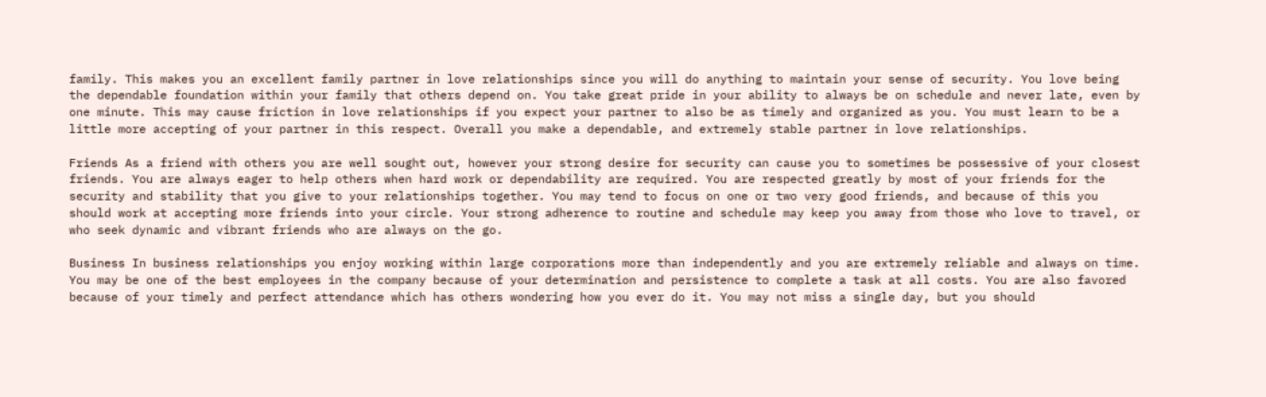family. This makes you an excellent family partner in love relationships since you will do anything to maintain your sense of security. You love being the dependable foundation within your family that others depend on. You take great pride in your ability to always be on schedule and never late, even by one minute. This may cause friction in love relationships if you expect your partner to also be as timely and organized as you. You must learn to be a little more accepting of your partner in this respect. Overall you make a dependable, and extremely stable partner in love relationships.

Friends As a friend with others you are well sought out, however your strong desire for security can cause you to sometimes be possessive of your closest friends. You are always eager to help others when hard work or dependability are required. You are respected greatly by most of your friends for the security and stability that you give to your relationships together. You may tend to focus on one or two very good friends, and because of this you should work at accepting more friends into your circle. Your strong adherence to routine and schedule may keep you away from those who love to travel, or who seek dynamic and vibrant friends who are always on the go.

Business In business relationships you enjoy working within large corporations more than independently and you are extremely reliable and always on time. You may be one of the best employees in the company because of your determination and persistence to complete a task at all costs. You are also favored because of your timely and perfect attendance which has others wondering how you ever do it. You may not miss a single day, but you should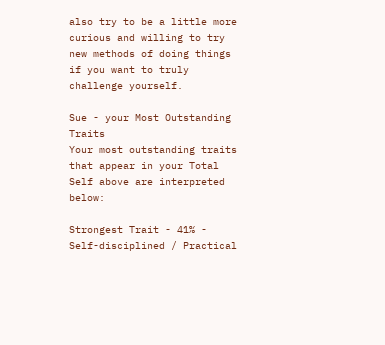also try to be a little more curious and willing to try new methods of doing things if you want to truly challenge yourself.

Sue - your Most Outstanding Traits
Your most outstanding traits that appear in your Total Self above are interpreted below:

Strongest Trait - 41% - Self-disciplined / Practical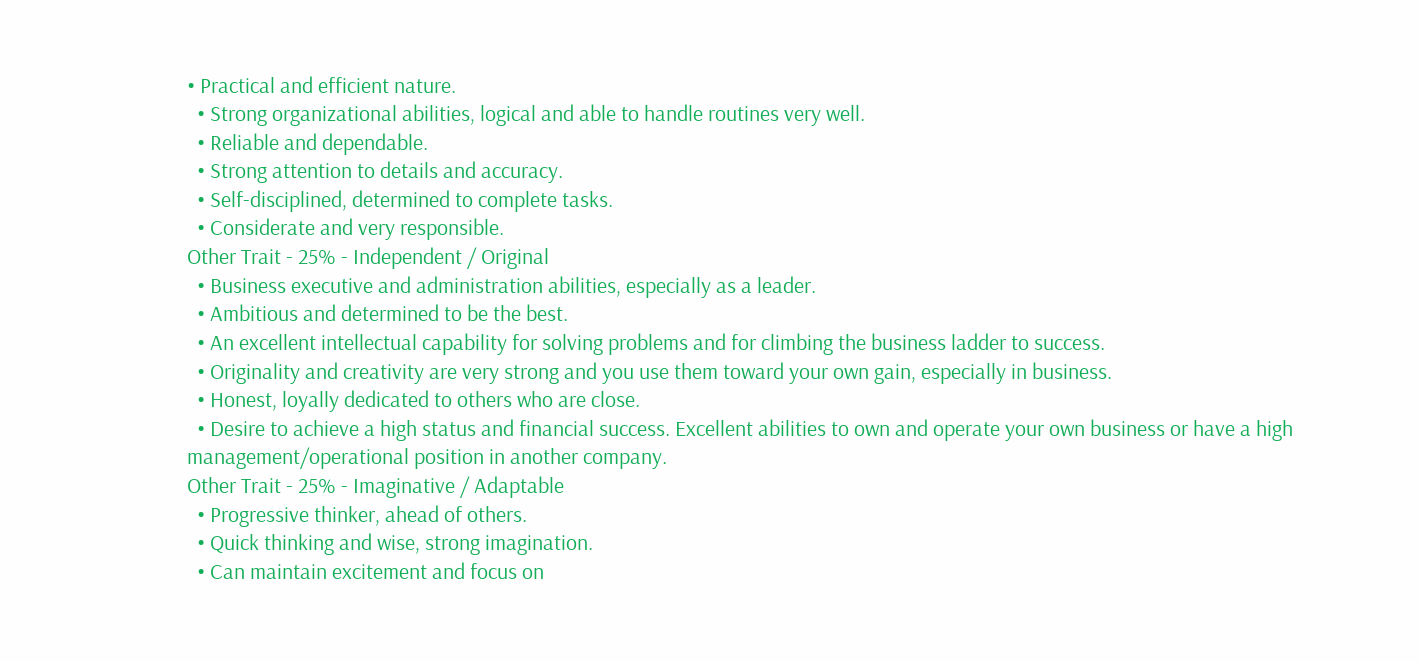• Practical and efficient nature.
  • Strong organizational abilities, logical and able to handle routines very well.
  • Reliable and dependable.
  • Strong attention to details and accuracy.
  • Self-disciplined, determined to complete tasks.
  • Considerate and very responsible.
Other Trait - 25% - Independent / Original
  • Business executive and administration abilities, especially as a leader.
  • Ambitious and determined to be the best.
  • An excellent intellectual capability for solving problems and for climbing the business ladder to success.
  • Originality and creativity are very strong and you use them toward your own gain, especially in business.
  • Honest, loyally dedicated to others who are close.
  • Desire to achieve a high status and financial success. Excellent abilities to own and operate your own business or have a high management/operational position in another company.
Other Trait - 25% - Imaginative / Adaptable
  • Progressive thinker, ahead of others.
  • Quick thinking and wise, strong imagination.
  • Can maintain excitement and focus on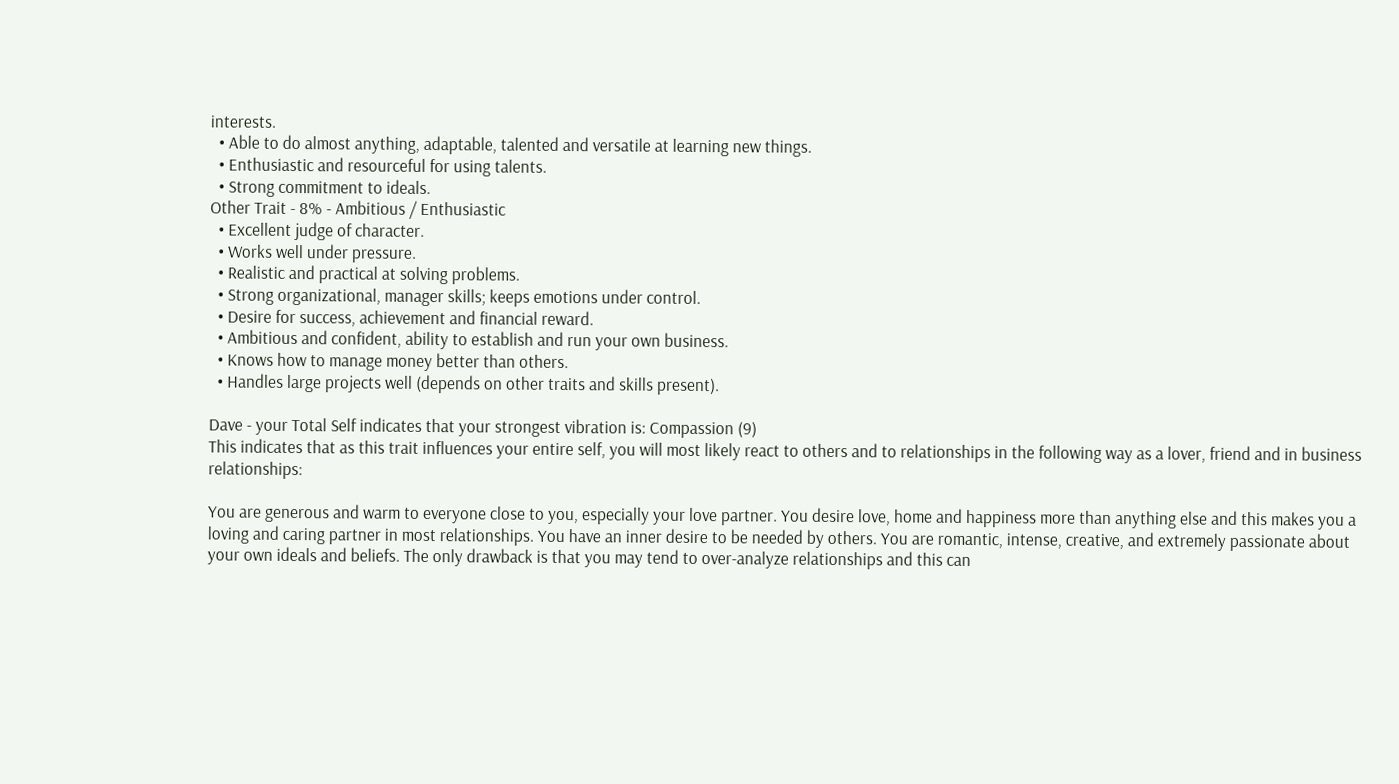interests.
  • Able to do almost anything, adaptable, talented and versatile at learning new things.
  • Enthusiastic and resourceful for using talents.
  • Strong commitment to ideals.
Other Trait - 8% - Ambitious / Enthusiastic
  • Excellent judge of character.
  • Works well under pressure.
  • Realistic and practical at solving problems.
  • Strong organizational, manager skills; keeps emotions under control.
  • Desire for success, achievement and financial reward.
  • Ambitious and confident, ability to establish and run your own business.
  • Knows how to manage money better than others.
  • Handles large projects well (depends on other traits and skills present).

Dave - your Total Self indicates that your strongest vibration is: Compassion (9)
This indicates that as this trait influences your entire self, you will most likely react to others and to relationships in the following way as a lover, friend and in business relationships:

You are generous and warm to everyone close to you, especially your love partner. You desire love, home and happiness more than anything else and this makes you a loving and caring partner in most relationships. You have an inner desire to be needed by others. You are romantic, intense, creative, and extremely passionate about your own ideals and beliefs. The only drawback is that you may tend to over-analyze relationships and this can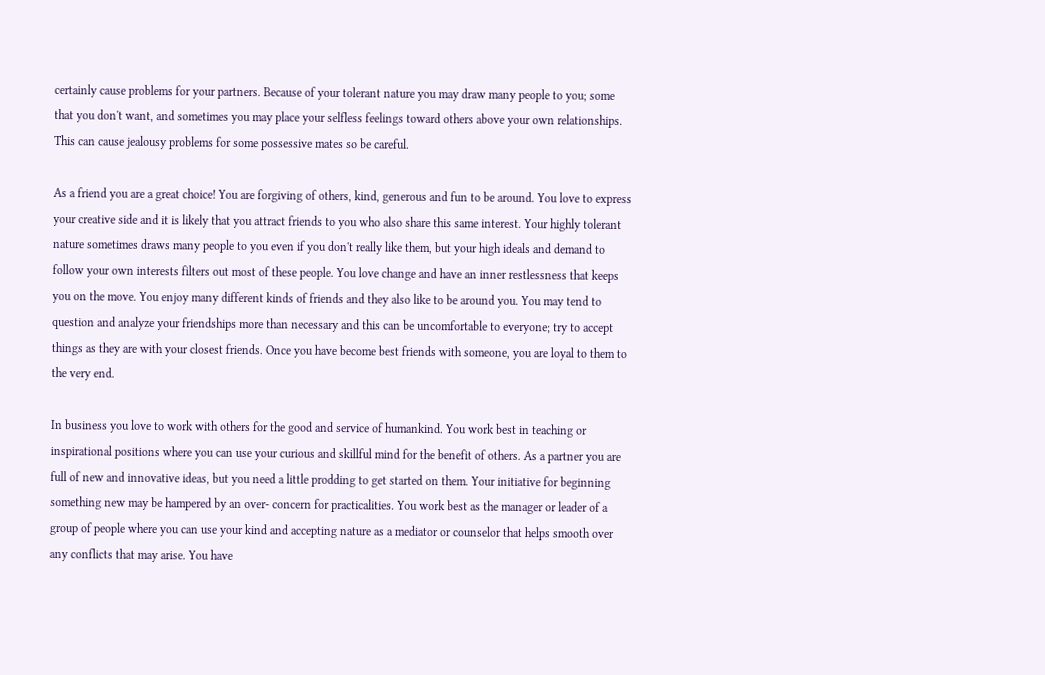certainly cause problems for your partners. Because of your tolerant nature you may draw many people to you; some that you don't want, and sometimes you may place your selfless feelings toward others above your own relationships. This can cause jealousy problems for some possessive mates so be careful.

As a friend you are a great choice! You are forgiving of others, kind, generous and fun to be around. You love to express your creative side and it is likely that you attract friends to you who also share this same interest. Your highly tolerant nature sometimes draws many people to you even if you don't really like them, but your high ideals and demand to follow your own interests filters out most of these people. You love change and have an inner restlessness that keeps you on the move. You enjoy many different kinds of friends and they also like to be around you. You may tend to question and analyze your friendships more than necessary and this can be uncomfortable to everyone; try to accept things as they are with your closest friends. Once you have become best friends with someone, you are loyal to them to the very end.

In business you love to work with others for the good and service of humankind. You work best in teaching or inspirational positions where you can use your curious and skillful mind for the benefit of others. As a partner you are full of new and innovative ideas, but you need a little prodding to get started on them. Your initiative for beginning something new may be hampered by an over- concern for practicalities. You work best as the manager or leader of a group of people where you can use your kind and accepting nature as a mediator or counselor that helps smooth over any conflicts that may arise. You have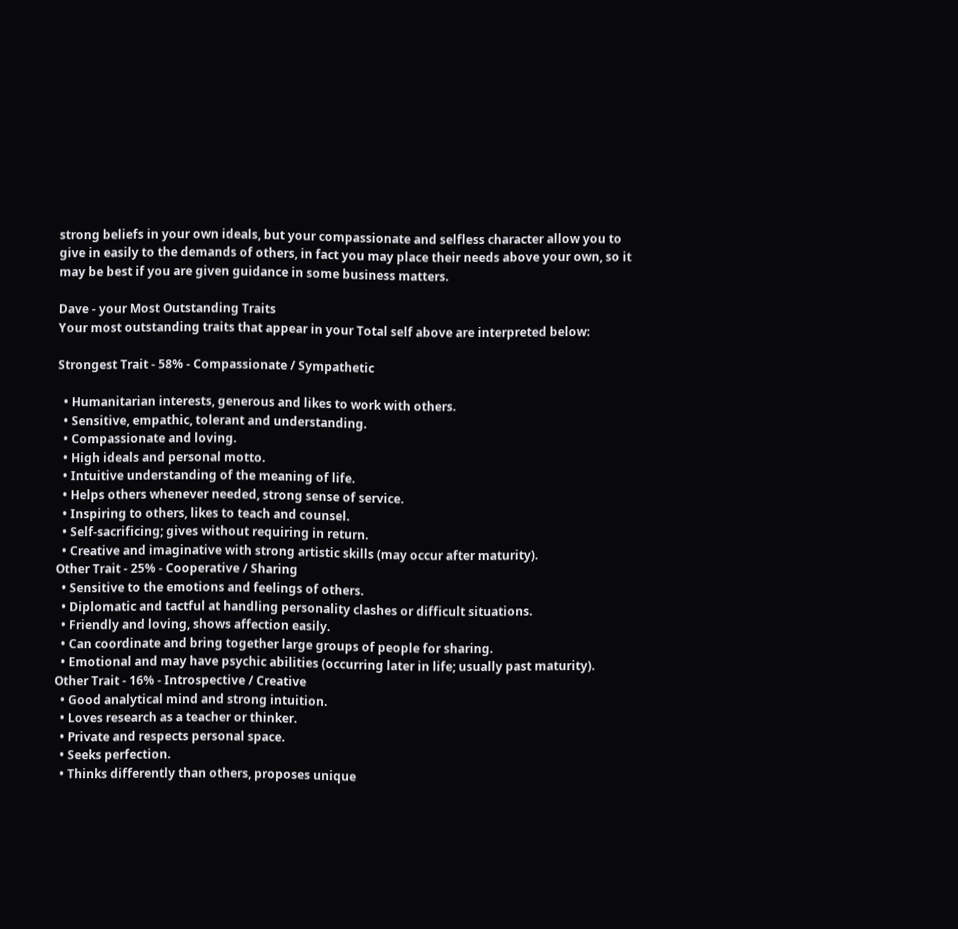strong beliefs in your own ideals, but your compassionate and selfless character allow you to give in easily to the demands of others, in fact you may place their needs above your own, so it may be best if you are given guidance in some business matters.

Dave - your Most Outstanding Traits
Your most outstanding traits that appear in your Total self above are interpreted below:

Strongest Trait - 58% - Compassionate / Sympathetic

  • Humanitarian interests, generous and likes to work with others.
  • Sensitive, empathic, tolerant and understanding.
  • Compassionate and loving.
  • High ideals and personal motto.
  • Intuitive understanding of the meaning of life.
  • Helps others whenever needed, strong sense of service.
  • Inspiring to others, likes to teach and counsel.
  • Self-sacrificing; gives without requiring in return.
  • Creative and imaginative with strong artistic skills (may occur after maturity).
Other Trait - 25% - Cooperative / Sharing
  • Sensitive to the emotions and feelings of others.
  • Diplomatic and tactful at handling personality clashes or difficult situations.
  • Friendly and loving, shows affection easily.
  • Can coordinate and bring together large groups of people for sharing.
  • Emotional and may have psychic abilities (occurring later in life; usually past maturity).
Other Trait - 16% - Introspective / Creative
  • Good analytical mind and strong intuition.
  • Loves research as a teacher or thinker.
  • Private and respects personal space.
  • Seeks perfection.
  • Thinks differently than others, proposes unique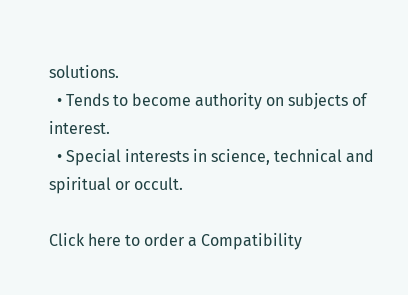solutions.
  • Tends to become authority on subjects of interest.
  • Special interests in science, technical and spiritual or occult.

Click here to order a Compatibility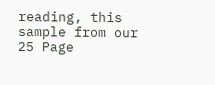reading, this sample from our 25 Page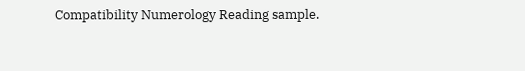Compatibility Numerology Reading sample.